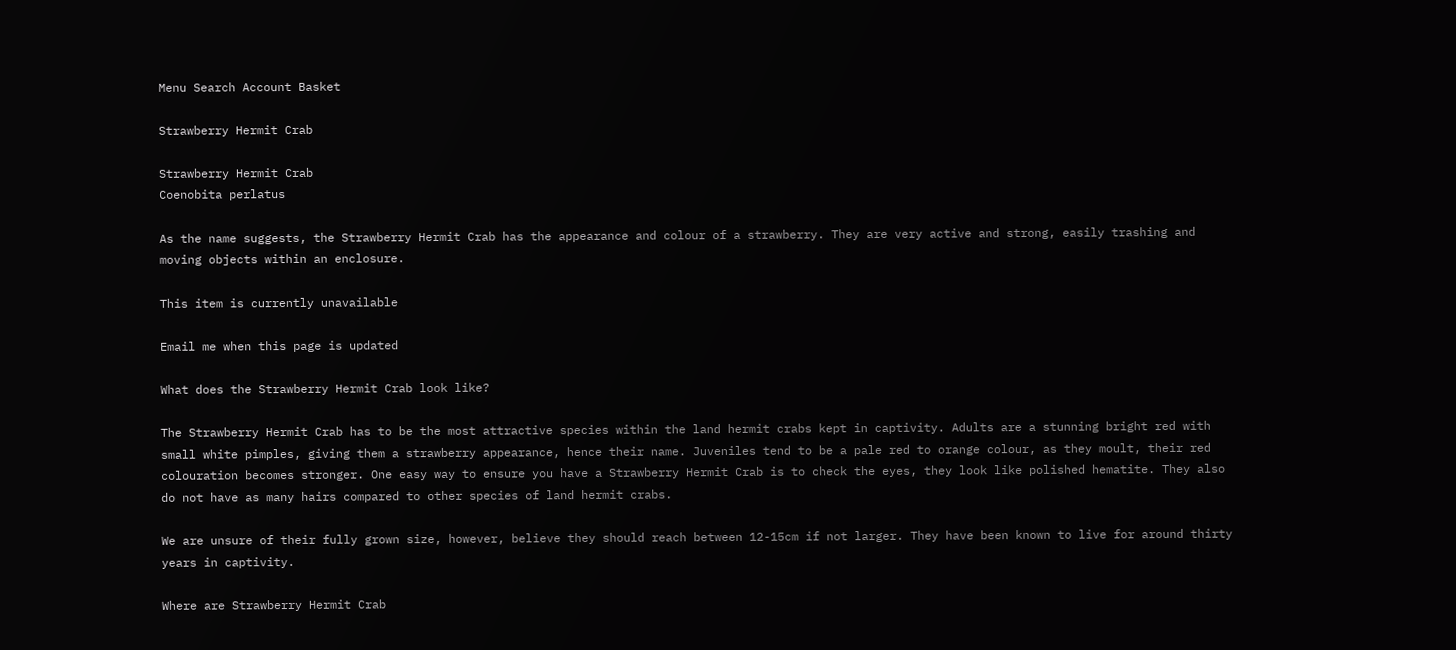Menu Search Account Basket

Strawberry Hermit Crab

Strawberry Hermit Crab
Coenobita perlatus

As the name suggests, the Strawberry Hermit Crab has the appearance and colour of a strawberry. They are very active and strong, easily trashing and moving objects within an enclosure.

This item is currently unavailable

Email me when this page is updated

What does the Strawberry Hermit Crab look like?

The Strawberry Hermit Crab has to be the most attractive species within the land hermit crabs kept in captivity. Adults are a stunning bright red with small white pimples, giving them a strawberry appearance, hence their name. Juveniles tend to be a pale red to orange colour, as they moult, their red colouration becomes stronger. One easy way to ensure you have a Strawberry Hermit Crab is to check the eyes, they look like polished hematite. They also do not have as many hairs compared to other species of land hermit crabs.

We are unsure of their fully grown size, however, believe they should reach between 12-15cm if not larger. They have been known to live for around thirty years in captivity.

Where are Strawberry Hermit Crab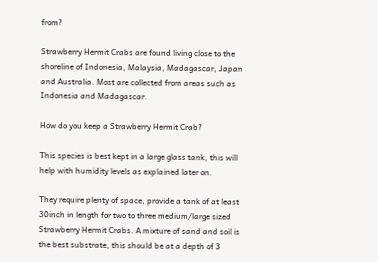from?

Strawberry Hermit Crabs are found living close to the shoreline of Indonesia, Malaysia, Madagascar, Japan and Australia. Most are collected from areas such as Indonesia and Madagascar.

How do you keep a Strawberry Hermit Crab?

This species is best kept in a large glass tank, this will help with humidity levels as explained later on.

They require plenty of space, provide a tank of at least 30inch in length for two to three medium/large sized Strawberry Hermit Crabs. A mixture of sand and soil is the best substrate, this should be at a depth of 3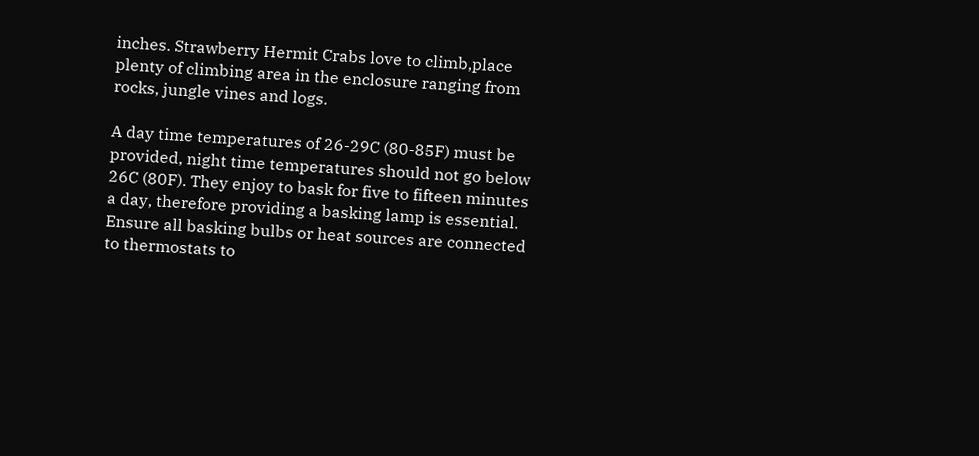inches. Strawberry Hermit Crabs love to climb,place plenty of climbing area in the enclosure ranging from rocks, jungle vines and logs.

A day time temperatures of 26-29C (80-85F) must be provided, night time temperatures should not go below 26C (80F). They enjoy to bask for five to fifteen minutes a day, therefore providing a basking lamp is essential. Ensure all basking bulbs or heat sources are connected to thermostats to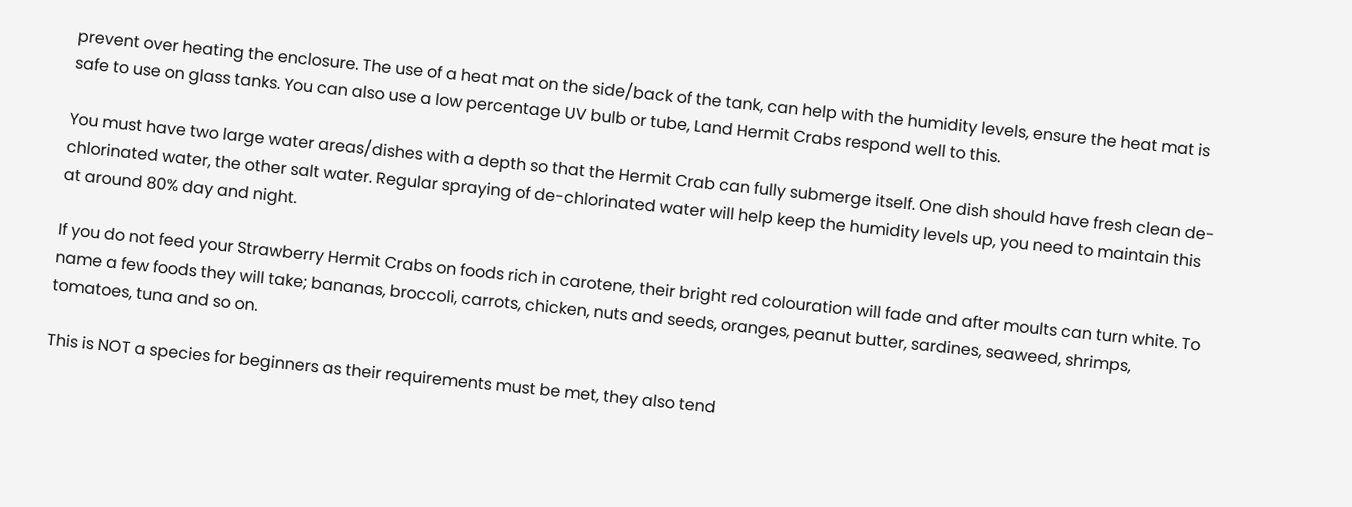prevent over heating the enclosure. The use of a heat mat on the side/back of the tank, can help with the humidity levels, ensure the heat mat is safe to use on glass tanks. You can also use a low percentage UV bulb or tube, Land Hermit Crabs respond well to this.

You must have two large water areas/dishes with a depth so that the Hermit Crab can fully submerge itself. One dish should have fresh clean de-chlorinated water, the other salt water. Regular spraying of de-chlorinated water will help keep the humidity levels up, you need to maintain this at around 80% day and night.

If you do not feed your Strawberry Hermit Crabs on foods rich in carotene, their bright red colouration will fade and after moults can turn white. To name a few foods they will take; bananas, broccoli, carrots, chicken, nuts and seeds, oranges, peanut butter, sardines, seaweed, shrimps, tomatoes, tuna and so on.

This is NOT a species for beginners as their requirements must be met, they also tend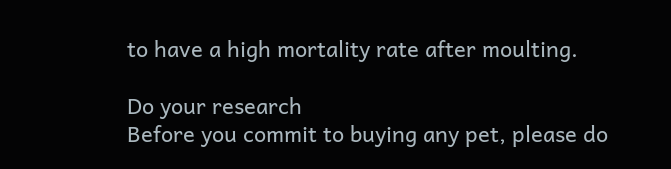to have a high mortality rate after moulting.

Do your research
Before you commit to buying any pet, please do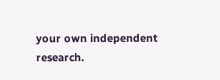your own independent research.